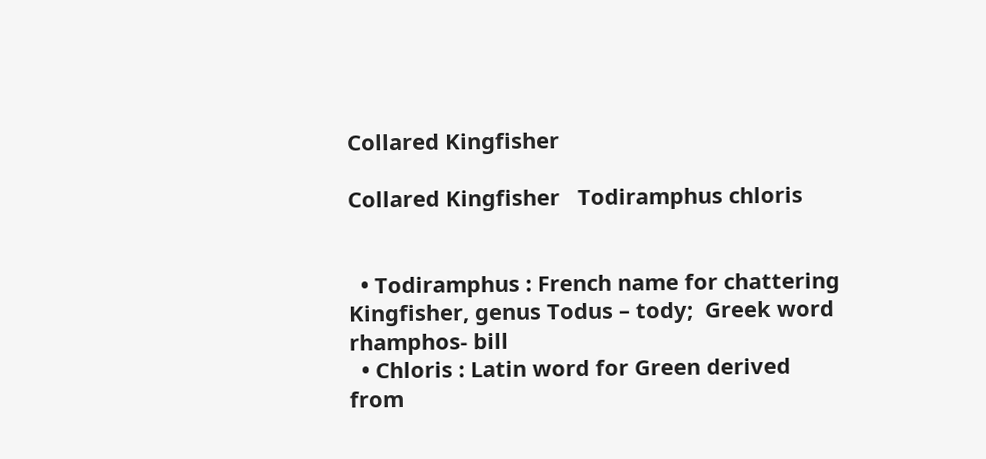Collared Kingfisher

Collared Kingfisher   Todiramphus chloris


  • Todiramphus : French name for chattering Kingfisher, genus Todus – tody;  Greek word  rhamphos- bill
  • Chloris : Latin word for Green derived from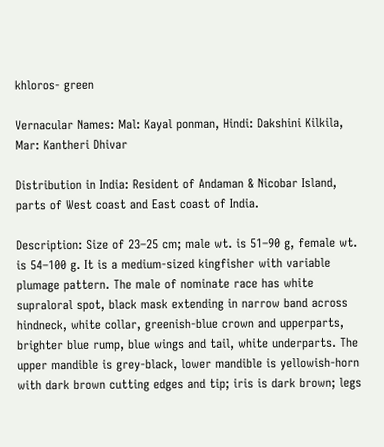khloros- green

Vernacular Names: Mal: Kayal ponman, Hindi: Dakshini Kilkila, Mar: Kantheri Dhivar

Distribution in India: Resident of Andaman & Nicobar Island, parts of West coast and East coast of India.

Description: Size of 23–25 cm; male wt. is 51–90 g, female wt. is 54–100 g. It is a medium-sized kingfisher with variable plumage pattern. The male of nominate race has white supraloral spot, black mask extending in narrow band across hindneck, white collar, greenish-blue crown and upperparts, brighter blue rump, blue wings and tail, white underparts. The upper mandible is grey-black, lower mandible is yellowish-horn with dark brown cutting edges and tip; iris is dark brown; legs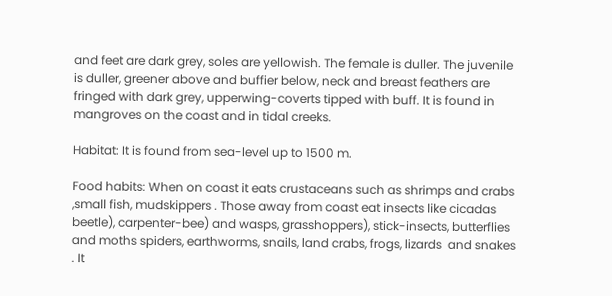and feet are dark grey, soles are yellowish. The female is duller. The juvenile is duller, greener above and buffier below, neck and breast feathers are fringed with dark grey, upperwing-coverts tipped with buff. It is found in mangroves on the coast and in tidal creeks.

Habitat: It is found from sea-level up to 1500 m.

Food habits: When on coast it eats crustaceans such as shrimps and crabs ,small fish, mudskippers . Those away from coast eat insects like cicadas beetle), carpenter-bee) and wasps, grasshoppers), stick-insects, butterflies and moths spiders, earthworms, snails, land crabs, frogs, lizards  and snakes . It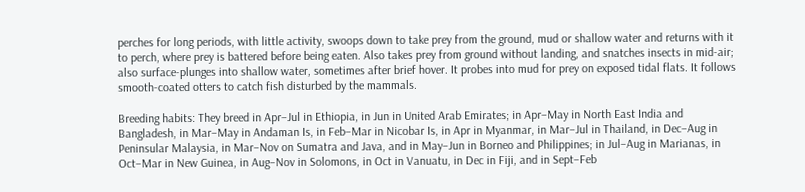perches for long periods, with little activity, swoops down to take prey from the ground, mud or shallow water and returns with it to perch, where prey is battered before being eaten. Also takes prey from ground without landing, and snatches insects in mid-air; also surface-plunges into shallow water, sometimes after brief hover. It probes into mud for prey on exposed tidal flats. It follows smooth-coated otters to catch fish disturbed by the mammals.

Breeding habits: They breed in Apr–Jul in Ethiopia, in Jun in United Arab Emirates; in Apr–May in North East India and Bangladesh, in Mar–May in Andaman Is, in Feb–Mar in Nicobar Is, in Apr in Myanmar, in Mar–Jul in Thailand, in Dec–Aug in Peninsular Malaysia, in Mar–Nov on Sumatra and Java, and in May–Jun in Borneo and Philippines; in Jul–Aug in Marianas, in Oct–Mar in New Guinea, in Aug–Nov in Solomons, in Oct in Vanuatu, in Dec in Fiji, and in Sept–Feb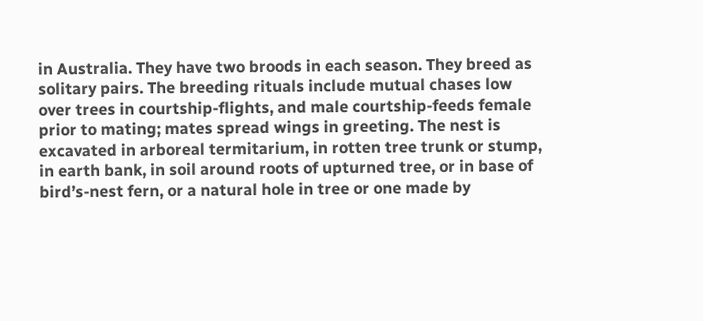in Australia. They have two broods in each season. They breed as solitary pairs. The breeding rituals include mutual chases low over trees in courtship-flights, and male courtship-feeds female prior to mating; mates spread wings in greeting. The nest is excavated in arboreal termitarium, in rotten tree trunk or stump, in earth bank, in soil around roots of upturned tree, or in base of bird’s-nest fern, or a natural hole in tree or one made by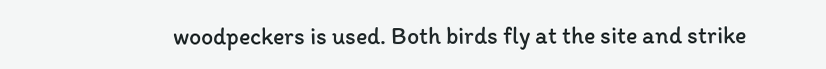woodpeckers is used. Both birds fly at the site and strike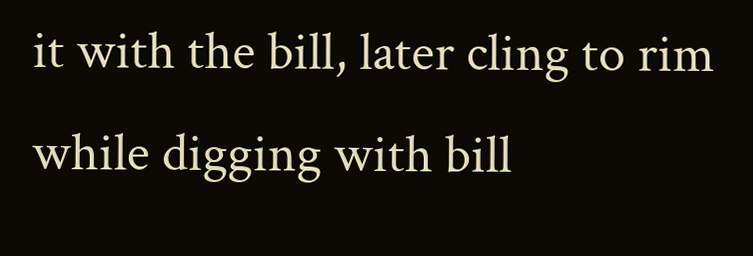it with the bill, later cling to rim while digging with bill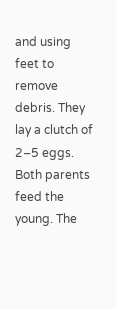and using feet to remove debris. They lay a clutch of 2–5 eggs. Both parents feed the young. The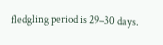fledgling period is 29–30 days.